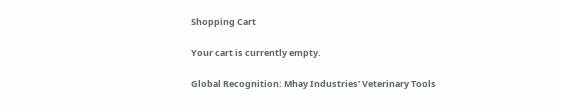Shopping Cart

Your cart is currently empty.

Global Recognition: Mhay Industries' Veterinary Tools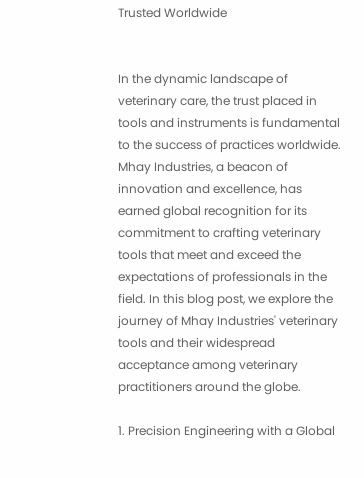Trusted Worldwide


In the dynamic landscape of veterinary care, the trust placed in tools and instruments is fundamental to the success of practices worldwide. Mhay Industries, a beacon of innovation and excellence, has earned global recognition for its commitment to crafting veterinary tools that meet and exceed the expectations of professionals in the field. In this blog post, we explore the journey of Mhay Industries' veterinary tools and their widespread acceptance among veterinary practitioners around the globe.

1. Precision Engineering with a Global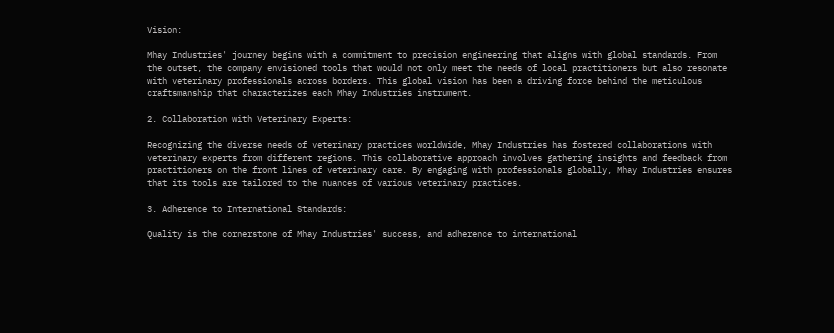Vision:

Mhay Industries' journey begins with a commitment to precision engineering that aligns with global standards. From the outset, the company envisioned tools that would not only meet the needs of local practitioners but also resonate with veterinary professionals across borders. This global vision has been a driving force behind the meticulous craftsmanship that characterizes each Mhay Industries instrument.

2. Collaboration with Veterinary Experts:

Recognizing the diverse needs of veterinary practices worldwide, Mhay Industries has fostered collaborations with veterinary experts from different regions. This collaborative approach involves gathering insights and feedback from practitioners on the front lines of veterinary care. By engaging with professionals globally, Mhay Industries ensures that its tools are tailored to the nuances of various veterinary practices.

3. Adherence to International Standards:

Quality is the cornerstone of Mhay Industries' success, and adherence to international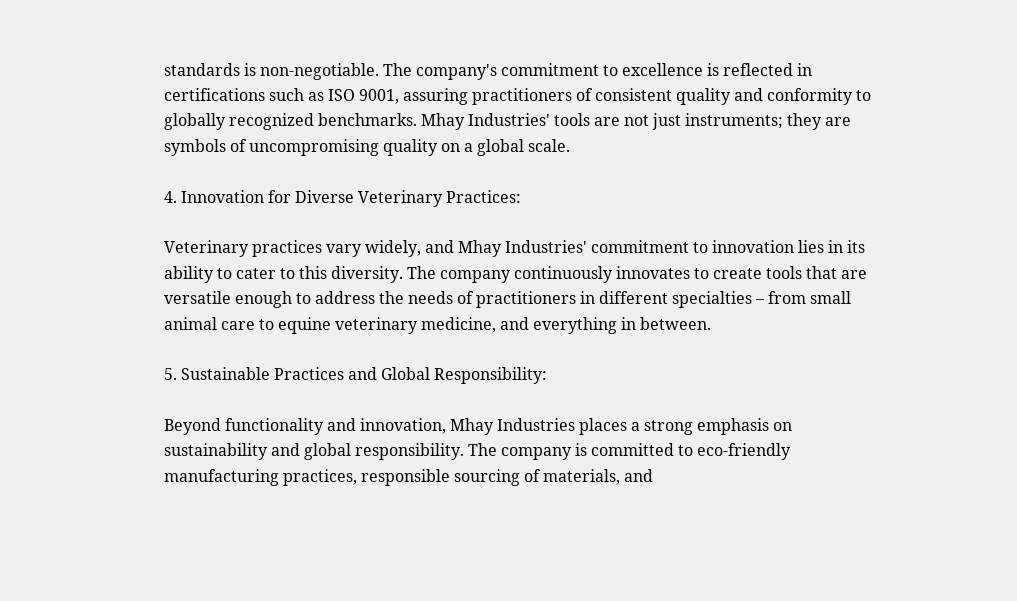standards is non-negotiable. The company's commitment to excellence is reflected in certifications such as ISO 9001, assuring practitioners of consistent quality and conformity to globally recognized benchmarks. Mhay Industries' tools are not just instruments; they are symbols of uncompromising quality on a global scale.

4. Innovation for Diverse Veterinary Practices:

Veterinary practices vary widely, and Mhay Industries' commitment to innovation lies in its ability to cater to this diversity. The company continuously innovates to create tools that are versatile enough to address the needs of practitioners in different specialties – from small animal care to equine veterinary medicine, and everything in between.

5. Sustainable Practices and Global Responsibility:

Beyond functionality and innovation, Mhay Industries places a strong emphasis on sustainability and global responsibility. The company is committed to eco-friendly manufacturing practices, responsible sourcing of materials, and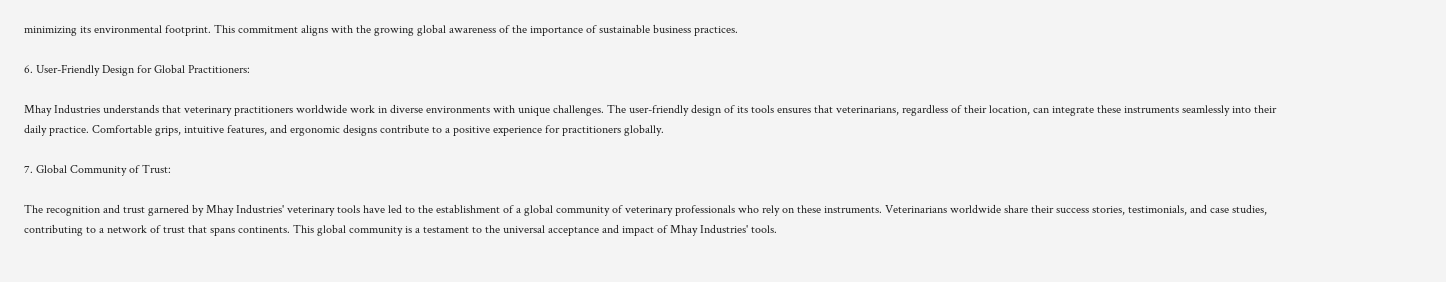minimizing its environmental footprint. This commitment aligns with the growing global awareness of the importance of sustainable business practices.

6. User-Friendly Design for Global Practitioners:

Mhay Industries understands that veterinary practitioners worldwide work in diverse environments with unique challenges. The user-friendly design of its tools ensures that veterinarians, regardless of their location, can integrate these instruments seamlessly into their daily practice. Comfortable grips, intuitive features, and ergonomic designs contribute to a positive experience for practitioners globally.

7. Global Community of Trust:

The recognition and trust garnered by Mhay Industries' veterinary tools have led to the establishment of a global community of veterinary professionals who rely on these instruments. Veterinarians worldwide share their success stories, testimonials, and case studies, contributing to a network of trust that spans continents. This global community is a testament to the universal acceptance and impact of Mhay Industries' tools.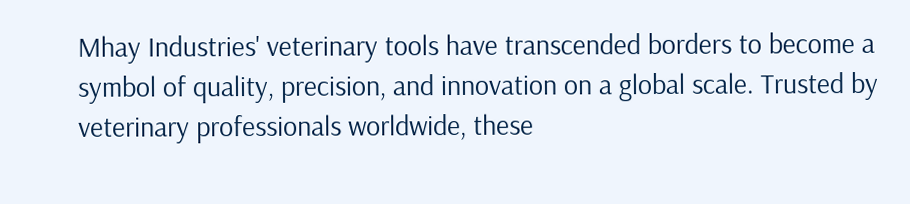Mhay Industries' veterinary tools have transcended borders to become a symbol of quality, precision, and innovation on a global scale. Trusted by veterinary professionals worldwide, these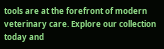tools are at the forefront of modern veterinary care. Explore our collection today and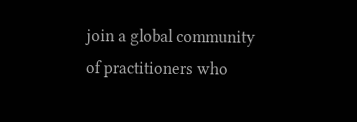join a global community of practitioners who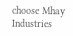choose Mhay Industries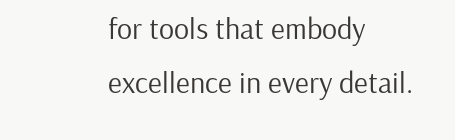for tools that embody excellence in every detail.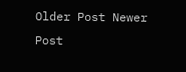Older Post Newer Post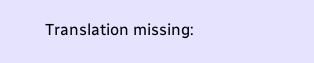Translation missing: